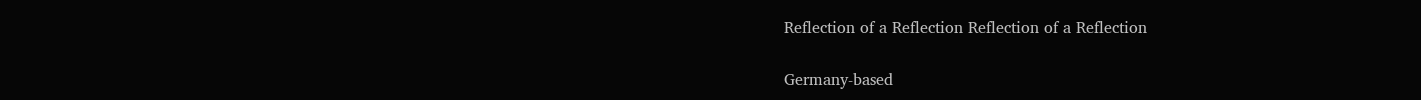Reflection of a Reflection Reflection of a Reflection

Germany-based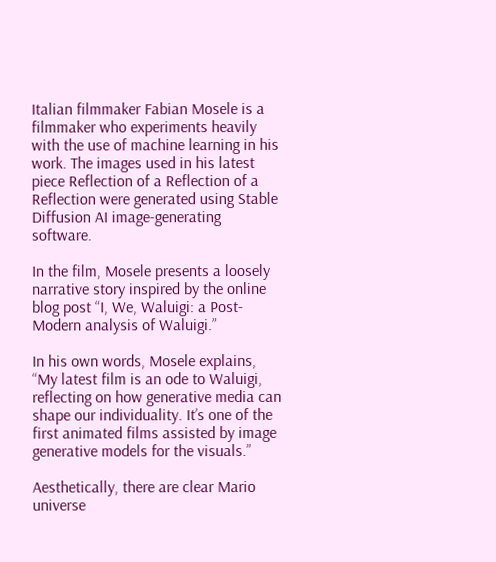Italian filmmaker Fabian Mosele is a filmmaker who experiments heavily with the use of machine learning in his work. The images used in his latest piece Reflection of a Reflection of a Reflection were generated using Stable Diffusion AI image-generating software.

In the film, Mosele presents a loosely narrative story inspired by the online blog post “I, We, Waluigi: a Post-Modern analysis of Waluigi.”

In his own words, Mosele explains, “My latest film is an ode to Waluigi, reflecting on how generative media can shape our individuality. It’s one of the first animated films assisted by image generative models for the visuals.”

Aesthetically, there are clear Mario universe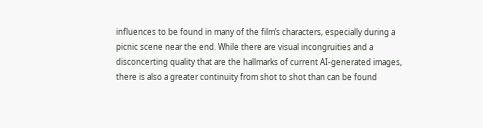influences to be found in many of the film’s characters, especially during a picnic scene near the end. While there are visual incongruities and a disconcerting quality that are the hallmarks of current AI-generated images, there is also a greater continuity from shot to shot than can be found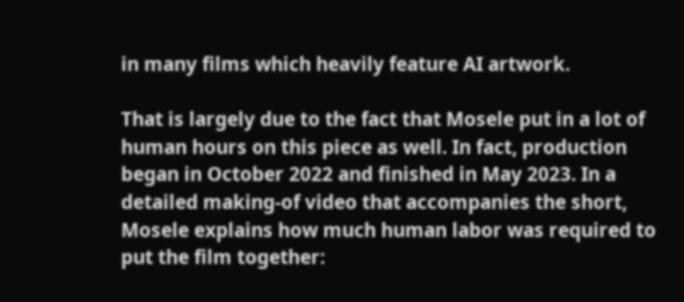in many films which heavily feature AI artwork.

That is largely due to the fact that Mosele put in a lot of human hours on this piece as well. In fact, production began in October 2022 and finished in May 2023. In a detailed making-of video that accompanies the short, Mosele explains how much human labor was required to put the film together: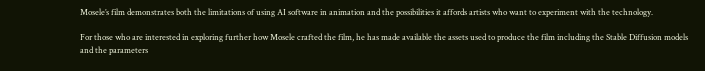Mosele’s film demonstrates both the limitations of using AI software in animation and the possibilities it affords artists who want to experiment with the technology.

For those who are interested in exploring further how Mosele crafted the film, he has made available the assets used to produce the film including the Stable Diffusion models and the parameters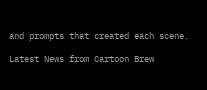and prompts that created each scene.

Latest News from Cartoon Brew